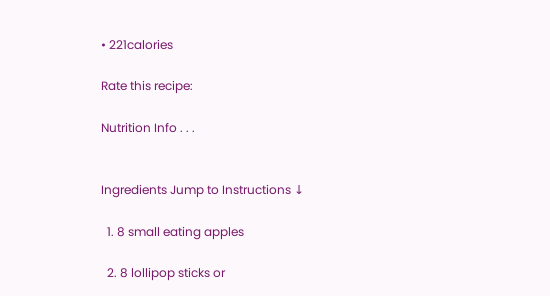• 221calories

Rate this recipe:

Nutrition Info . . .


Ingredients Jump to Instructions ↓

  1. 8 small eating apples

  2. 8 lollipop sticks or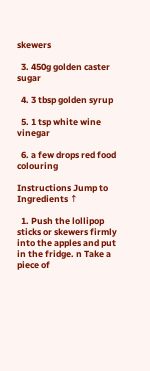skewers

  3. 450g golden caster sugar

  4. 3 tbsp golden syrup

  5. 1 tsp white wine vinegar

  6. a few drops red food colouring

Instructions Jump to Ingredients ↑

  1. Push the lollipop sticks or skewers firmly into the apples and put in the fridge. n Take a piece of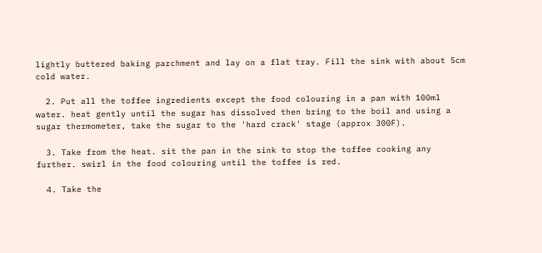lightly buttered baking parchment and lay on a flat tray. Fill the sink with about 5cm cold water.

  2. Put all the toffee ingredients except the food colouring in a pan with 100ml water. heat gently until the sugar has dissolved then bring to the boil and using a sugar thermometer, take the sugar to the 'hard crack' stage (approx 300F).

  3. Take from the heat. sit the pan in the sink to stop the toffee cooking any further. swirl in the food colouring until the toffee is red.

  4. Take the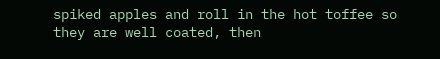spiked apples and roll in the hot toffee so they are well coated, then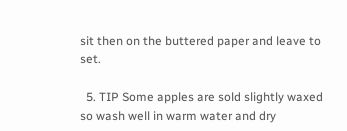sit then on the buttered paper and leave to set.

  5. TIP Some apples are sold slightly waxed so wash well in warm water and dry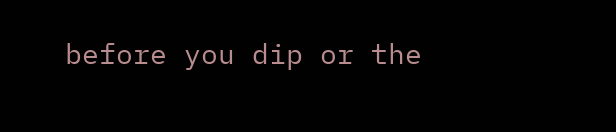before you dip or the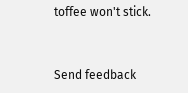toffee won't stick.


Send feedback